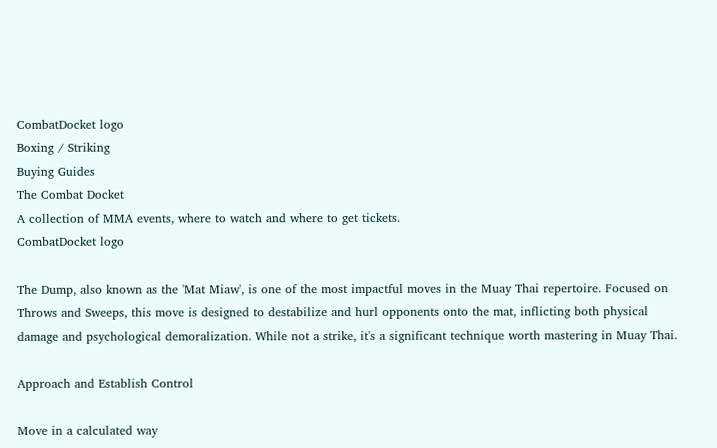CombatDocket logo
Boxing / Striking
Buying Guides
The Combat Docket
A collection of MMA events, where to watch and where to get tickets.
CombatDocket logo

The Dump, also known as the 'Mat Miaw', is one of the most impactful moves in the Muay Thai repertoire. Focused on Throws and Sweeps, this move is designed to destabilize and hurl opponents onto the mat, inflicting both physical damage and psychological demoralization. While not a strike, it's a significant technique worth mastering in Muay Thai.

Approach and Establish Control

Move in a calculated way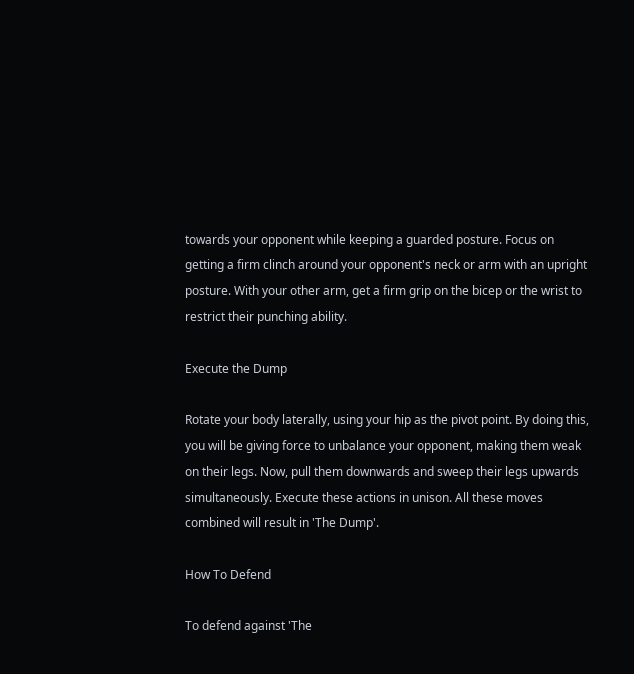towards your opponent while keeping a guarded posture. Focus on getting a firm clinch around your opponent's neck or arm with an upright posture. With your other arm, get a firm grip on the bicep or the wrist to restrict their punching ability.

Execute the Dump

Rotate your body laterally, using your hip as the pivot point. By doing this, you will be giving force to unbalance your opponent, making them weak on their legs. Now, pull them downwards and sweep their legs upwards simultaneously. Execute these actions in unison. All these moves combined will result in 'The Dump'.

How To Defend

To defend against 'The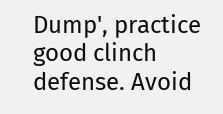Dump', practice good clinch defense. Avoid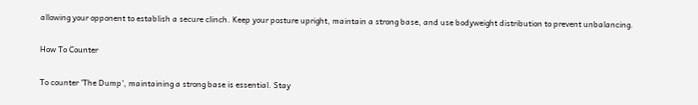allowing your opponent to establish a secure clinch. Keep your posture upright, maintain a strong base, and use bodyweight distribution to prevent unbalancing.

How To Counter

To counter 'The Dump', maintaining a strong base is essential. Stay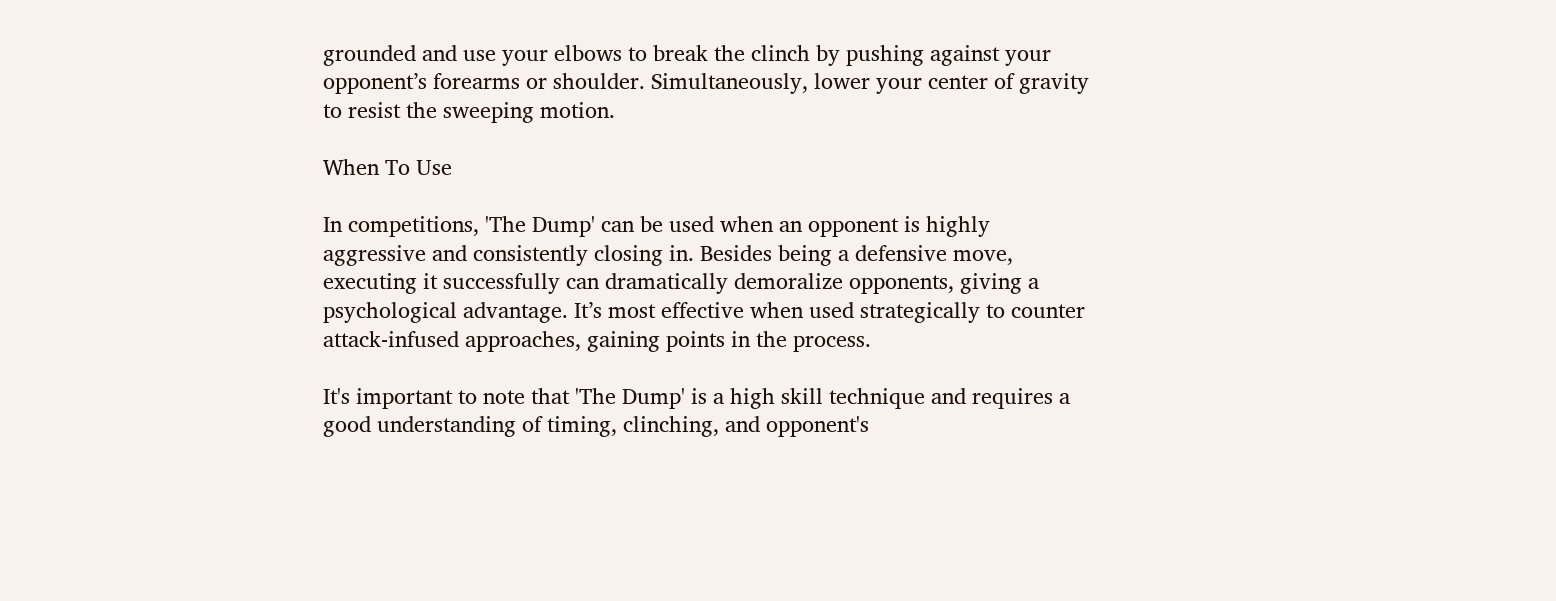grounded and use your elbows to break the clinch by pushing against your opponent’s forearms or shoulder. Simultaneously, lower your center of gravity to resist the sweeping motion.

When To Use

In competitions, 'The Dump' can be used when an opponent is highly aggressive and consistently closing in. Besides being a defensive move, executing it successfully can dramatically demoralize opponents, giving a psychological advantage. It’s most effective when used strategically to counter attack-infused approaches, gaining points in the process.

It's important to note that 'The Dump' is a high skill technique and requires a good understanding of timing, clinching, and opponent's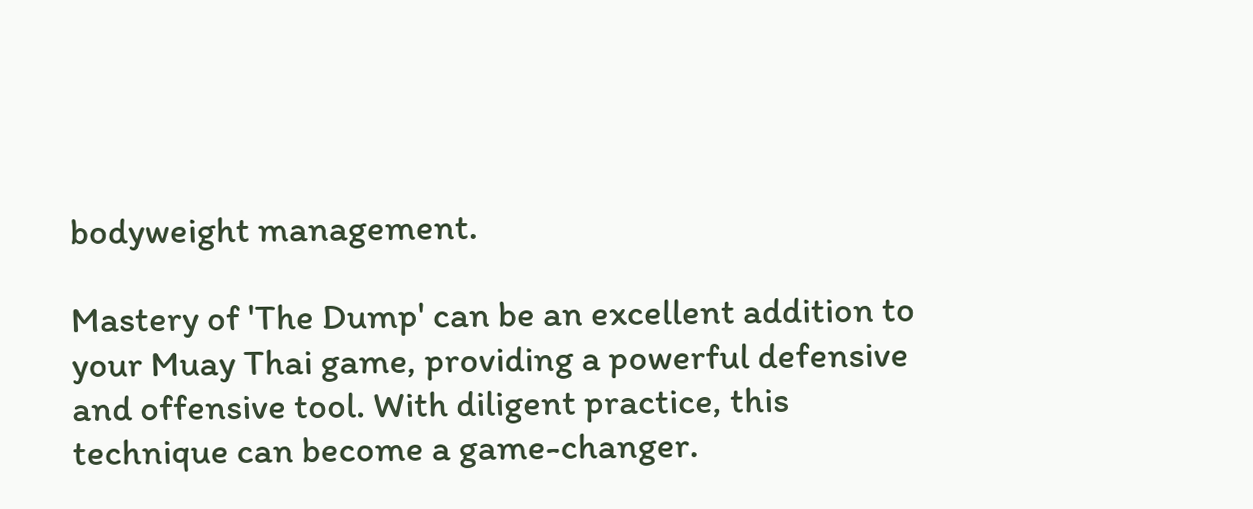bodyweight management.

Mastery of 'The Dump' can be an excellent addition to your Muay Thai game, providing a powerful defensive and offensive tool. With diligent practice, this technique can become a game-changer.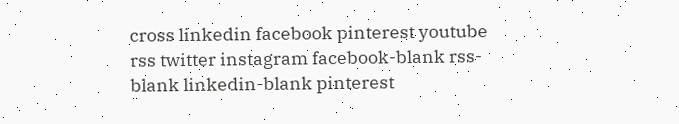cross linkedin facebook pinterest youtube rss twitter instagram facebook-blank rss-blank linkedin-blank pinterest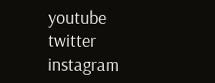youtube twitter instagram